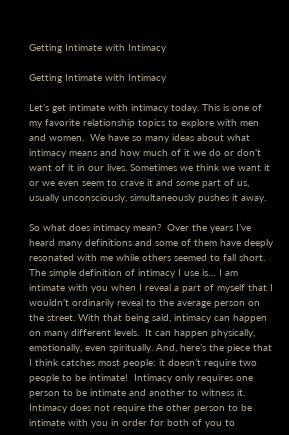Getting Intimate with Intimacy

Getting Intimate with Intimacy

Let’s get intimate with intimacy today. This is one of my favorite relationship topics to explore with men and women.  We have so many ideas about what intimacy means and how much of it we do or don’t want of it in our lives. Sometimes we think we want it or we even seem to crave it and some part of us, usually unconsciously, simultaneously pushes it away.

So what does intimacy mean?  Over the years I’ve heard many definitions and some of them have deeply resonated with me while others seemed to fall short. The simple definition of intimacy I use is… I am intimate with you when I reveal a part of myself that I wouldn’t ordinarily reveal to the average person on the street. With that being said, intimacy can happen on many different levels.  It can happen physically, emotionally, even spiritually. And, here’s the piece that I think catches most people: it doesn’t require two people to be intimate!  Intimacy only requires one person to be intimate and another to witness it. Intimacy does not require the other person to be intimate with you in order for both of you to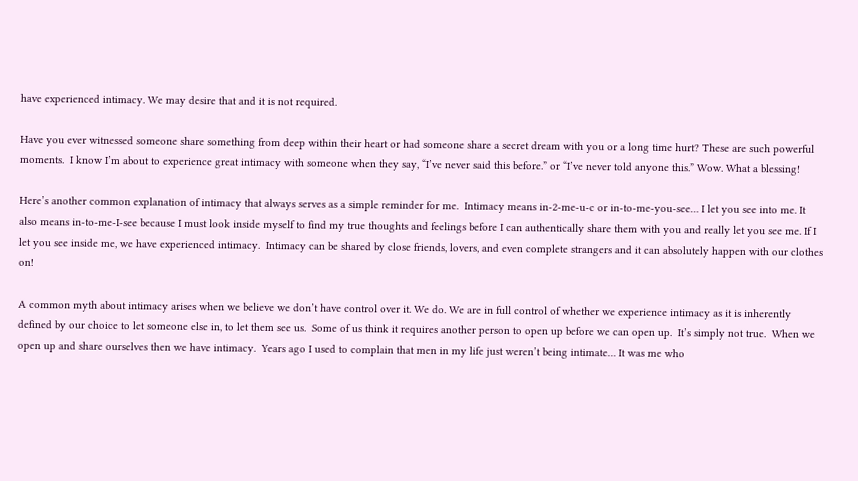have experienced intimacy. We may desire that and it is not required.

Have you ever witnessed someone share something from deep within their heart or had someone share a secret dream with you or a long time hurt? These are such powerful moments.  I know I’m about to experience great intimacy with someone when they say, “I’ve never said this before.” or “I’ve never told anyone this.” Wow. What a blessing!

Here’s another common explanation of intimacy that always serves as a simple reminder for me.  Intimacy means in-2-me-u-c or in-to-me-you-see… I let you see into me. It also means in-to-me-I-see because I must look inside myself to find my true thoughts and feelings before I can authentically share them with you and really let you see me. If I let you see inside me, we have experienced intimacy.  Intimacy can be shared by close friends, lovers, and even complete strangers and it can absolutely happen with our clothes on!

A common myth about intimacy arises when we believe we don’t have control over it. We do. We are in full control of whether we experience intimacy as it is inherently defined by our choice to let someone else in, to let them see us.  Some of us think it requires another person to open up before we can open up.  It’s simply not true.  When we open up and share ourselves then we have intimacy.  Years ago I used to complain that men in my life just weren’t being intimate… It was me who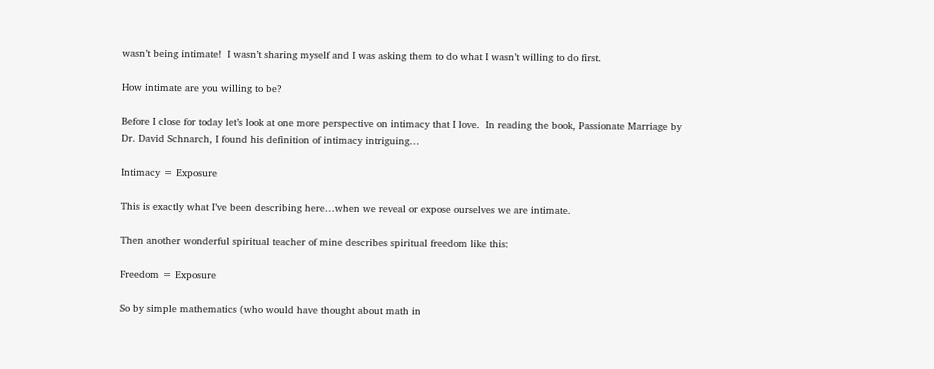wasn’t being intimate!  I wasn’t sharing myself and I was asking them to do what I wasn’t willing to do first.

How intimate are you willing to be?

Before I close for today let’s look at one more perspective on intimacy that I love.  In reading the book, Passionate Marriage by Dr. David Schnarch, I found his definition of intimacy intriguing…

Intimacy = Exposure

This is exactly what I’ve been describing here…when we reveal or expose ourselves we are intimate.

Then another wonderful spiritual teacher of mine describes spiritual freedom like this:

Freedom = Exposure

So by simple mathematics (who would have thought about math in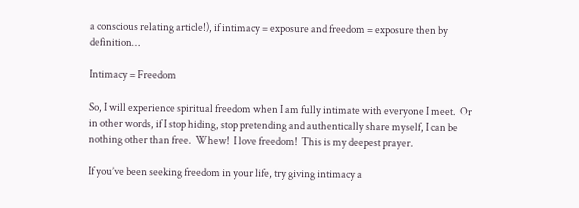a conscious relating article!), if intimacy = exposure and freedom = exposure then by definition…

Intimacy = Freedom

So, I will experience spiritual freedom when I am fully intimate with everyone I meet.  Or in other words, if I stop hiding, stop pretending and authentically share myself, I can be nothing other than free.  Whew!  I love freedom!  This is my deepest prayer.

If you’ve been seeking freedom in your life, try giving intimacy a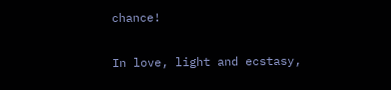chance!

In love, light and ecstasy,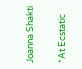Joanna Shakti

*At Ecstatic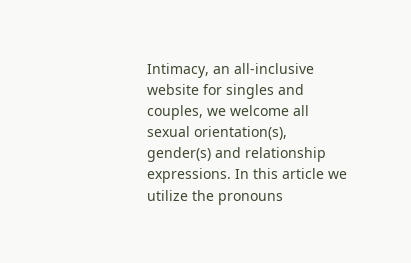Intimacy, an all-inclusive website for singles and couples, we welcome all sexual orientation(s), gender(s) and relationship expressions. In this article we utilize the pronouns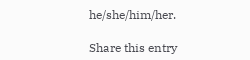he/she/him/her.

Share this entry